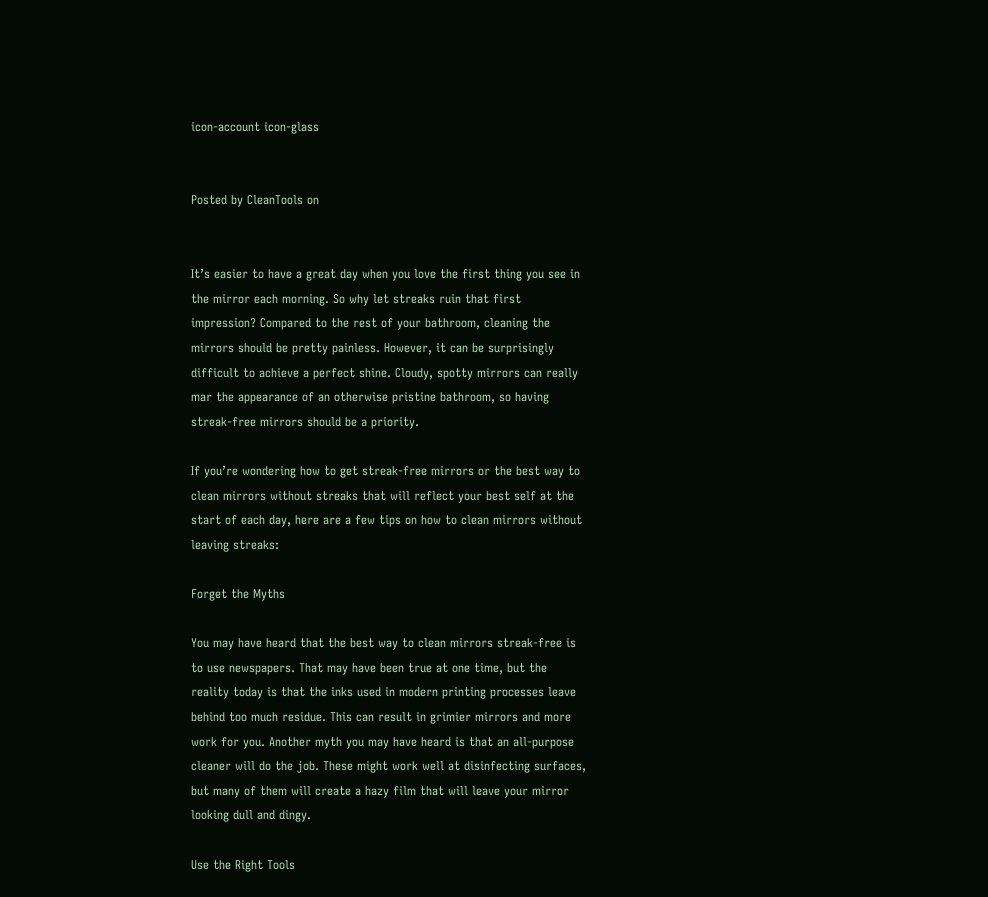icon-account icon-glass


Posted by CleanTools on


It’s easier to have a great day when you love the first thing you see in the mirror each morning. So why let streaks ruin that first impression? Compared to the rest of your bathroom, cleaning the mirrors should be pretty painless. However, it can be surprisingly difficult to achieve a perfect shine. Cloudy, spotty mirrors can really mar the appearance of an otherwise pristine bathroom, so having streak-free mirrors should be a priority.

If you’re wondering how to get streak-free mirrors or the best way to clean mirrors without streaks that will reflect your best self at the start of each day, here are a few tips on how to clean mirrors without leaving streaks:

Forget the Myths

You may have heard that the best way to clean mirrors streak-free is to use newspapers. That may have been true at one time, but the reality today is that the inks used in modern printing processes leave behind too much residue. This can result in grimier mirrors and more work for you. Another myth you may have heard is that an all-purpose cleaner will do the job. These might work well at disinfecting surfaces, but many of them will create a hazy film that will leave your mirror looking dull and dingy.

Use the Right Tools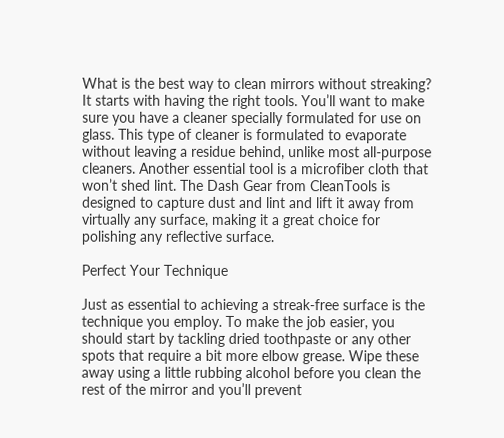What is the best way to clean mirrors without streaking? It starts with having the right tools. You’ll want to make sure you have a cleaner specially formulated for use on glass. This type of cleaner is formulated to evaporate without leaving a residue behind, unlike most all-purpose cleaners. Another essential tool is a microfiber cloth that won’t shed lint. The Dash Gear from CleanTools is designed to capture dust and lint and lift it away from virtually any surface, making it a great choice for polishing any reflective surface.

Perfect Your Technique

Just as essential to achieving a streak-free surface is the technique you employ. To make the job easier, you should start by tackling dried toothpaste or any other spots that require a bit more elbow grease. Wipe these away using a little rubbing alcohol before you clean the rest of the mirror and you’ll prevent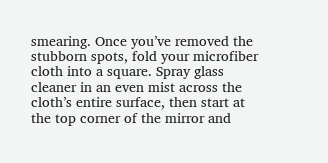smearing. Once you’ve removed the stubborn spots, fold your microfiber cloth into a square. Spray glass cleaner in an even mist across the cloth’s entire surface, then start at the top corner of the mirror and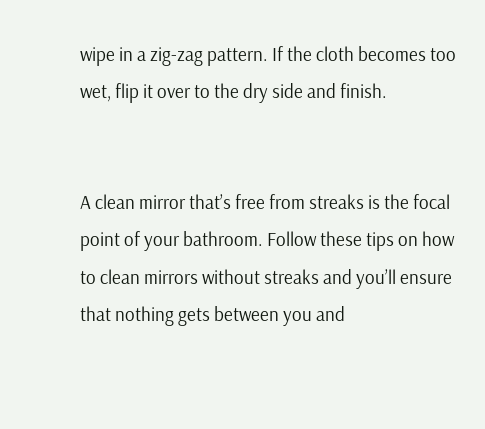wipe in a zig-zag pattern. If the cloth becomes too wet, flip it over to the dry side and finish.


A clean mirror that’s free from streaks is the focal point of your bathroom. Follow these tips on how to clean mirrors without streaks and you’ll ensure that nothing gets between you and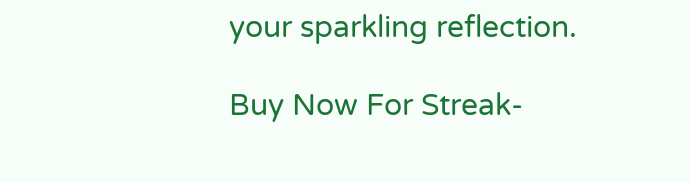your sparkling reflection.

Buy Now For Streak-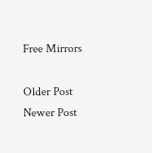Free Mirrors

Older Post Newer Post